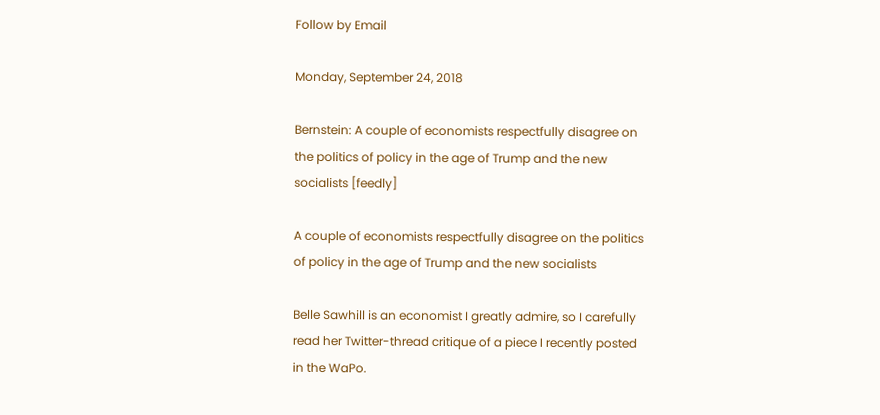Follow by Email

Monday, September 24, 2018

Bernstein: A couple of economists respectfully disagree on the politics of policy in the age of Trump and the new socialists [feedly]

A couple of economists respectfully disagree on the politics of policy in the age of Trump and the new socialists

Belle Sawhill is an economist I greatly admire, so I carefully read her Twitter-thread critique of a piece I recently posted in the WaPo.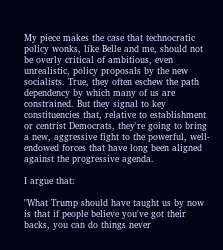My piece makes the case that technocratic policy wonks, like Belle and me, should not be overly critical of ambitious, even unrealistic, policy proposals by the new socialists. True, they often eschew the path dependency by which many of us are constrained. But they signal to key constituencies that, relative to establishment or centrist Democrats, they're going to bring a new, aggressive fight to the powerful, well-endowed forces that have long been aligned against the progressive agenda.

I argue that:

"What Trump should have taught us by now is that if people believe you've got their backs, you can do things never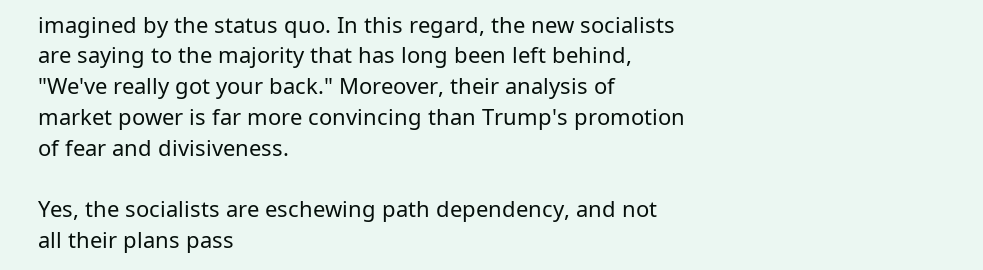imagined by the status quo. In this regard, the new socialists are saying to the majority that has long been left behind, "We've really got your back." Moreover, their analysis of market power is far more convincing than Trump's promotion of fear and divisiveness.

Yes, the socialists are eschewing path dependency, and not all their plans pass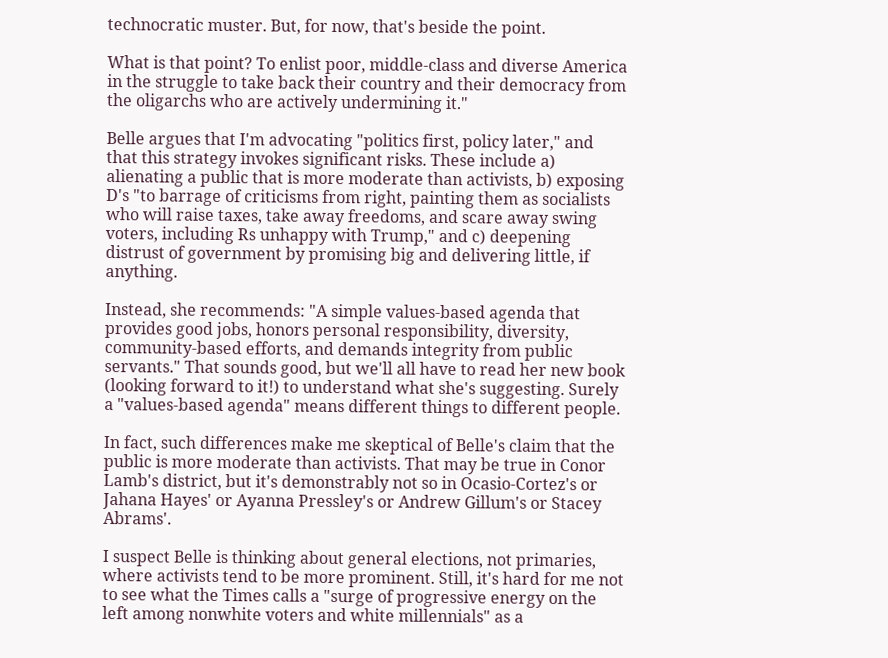technocratic muster. But, for now, that's beside the point.

What is that point? To enlist poor, middle-class and diverse America in the struggle to take back their country and their democracy from the oligarchs who are actively undermining it."

Belle argues that I'm advocating "politics first, policy later," and that this strategy invokes significant risks. These include a) alienating a public that is more moderate than activists, b) exposing D's "to barrage of criticisms from right, painting them as socialists who will raise taxes, take away freedoms, and scare away swing voters, including Rs unhappy with Trump," and c) deepening distrust of government by promising big and delivering little, if anything.

Instead, she recommends: "A simple values-based agenda that provides good jobs, honors personal responsibility, diversity, community-based efforts, and demands integrity from public servants." That sounds good, but we'll all have to read her new book (looking forward to it!) to understand what she's suggesting. Surely a "values-based agenda" means different things to different people.

In fact, such differences make me skeptical of Belle's claim that the public is more moderate than activists. That may be true in Conor Lamb's district, but it's demonstrably not so in Ocasio-Cortez's or Jahana Hayes' or Ayanna Pressley's or Andrew Gillum's or Stacey Abrams'.

I suspect Belle is thinking about general elections, not primaries, where activists tend to be more prominent. Still, it's hard for me not to see what the Times calls a "surge of progressive energy on the left among nonwhite voters and white millennials" as a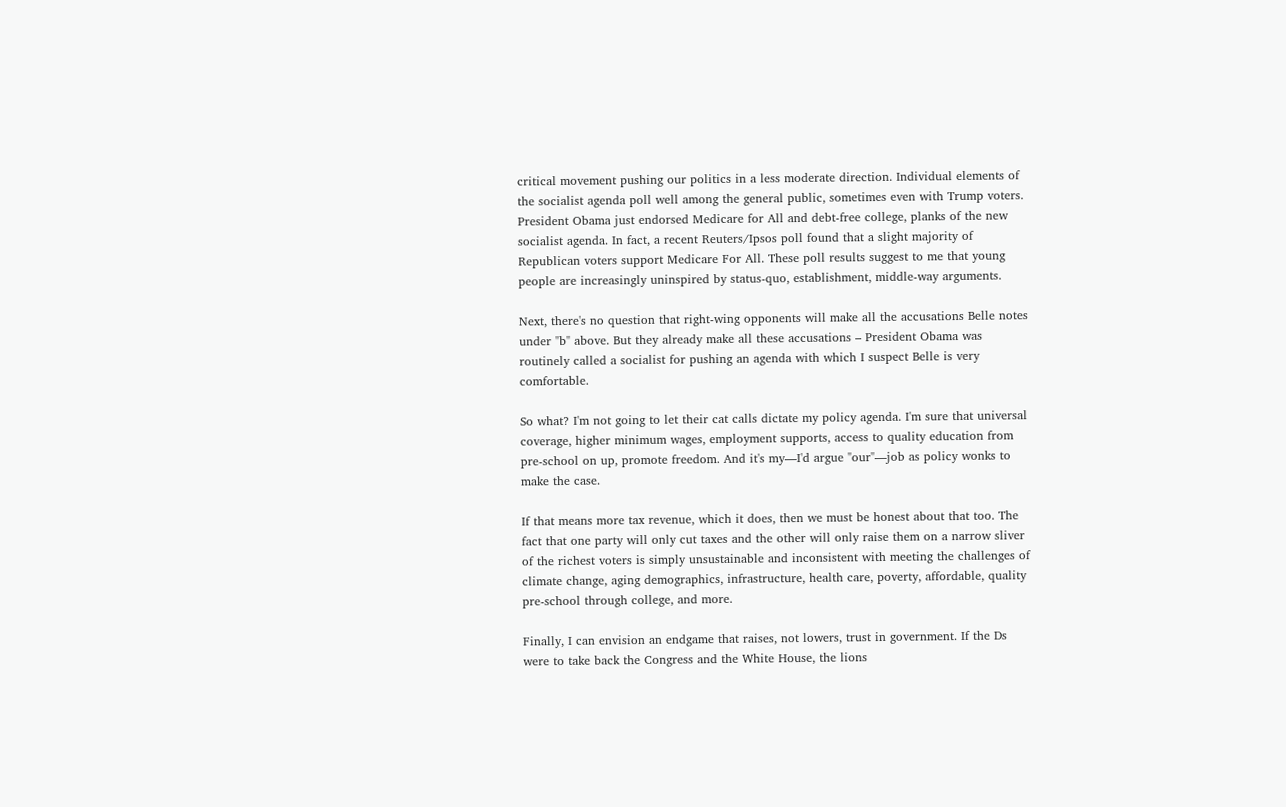critical movement pushing our politics in a less moderate direction. Individual elements of the socialist agenda poll well among the general public, sometimes even with Trump voters. President Obama just endorsed Medicare for All and debt-free college, planks of the new socialist agenda. In fact, a recent Reuters/Ipsos poll found that a slight majority of Republican voters support Medicare For All. These poll results suggest to me that young people are increasingly uninspired by status-quo, establishment, middle-way arguments.

Next, there's no question that right-wing opponents will make all the accusations Belle notes under "b" above. But they already make all these accusations – President Obama was routinely called a socialist for pushing an agenda with which I suspect Belle is very comfortable.

So what? I'm not going to let their cat calls dictate my policy agenda. I'm sure that universal coverage, higher minimum wages, employment supports, access to quality education from pre-school on up, promote freedom. And it's my—I'd argue "our"—job as policy wonks to make the case.

If that means more tax revenue, which it does, then we must be honest about that too. The fact that one party will only cut taxes and the other will only raise them on a narrow sliver of the richest voters is simply unsustainable and inconsistent with meeting the challenges of climate change, aging demographics, infrastructure, health care, poverty, affordable, quality pre-school through college, and more.

Finally, I can envision an endgame that raises, not lowers, trust in government. If the Ds were to take back the Congress and the White House, the lions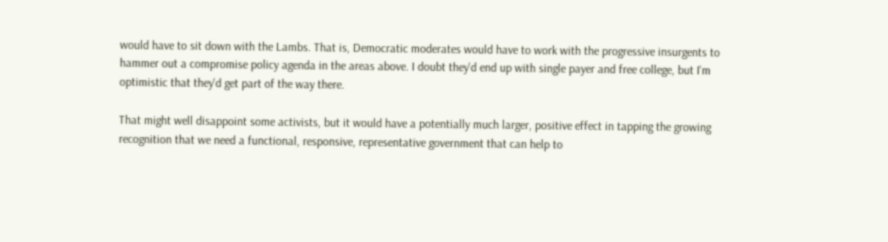would have to sit down with the Lambs. That is, Democratic moderates would have to work with the progressive insurgents to hammer out a compromise policy agenda in the areas above. I doubt they'd end up with single payer and free college, but I'm optimistic that they'd get part of the way there.

That might well disappoint some activists, but it would have a potentially much larger, positive effect in tapping the growing recognition that we need a functional, responsive, representative government that can help to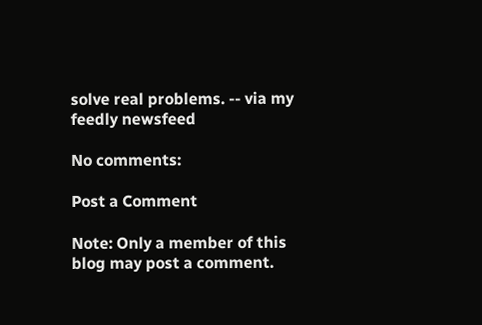solve real problems. -- via my feedly newsfeed

No comments:

Post a Comment

Note: Only a member of this blog may post a comment.